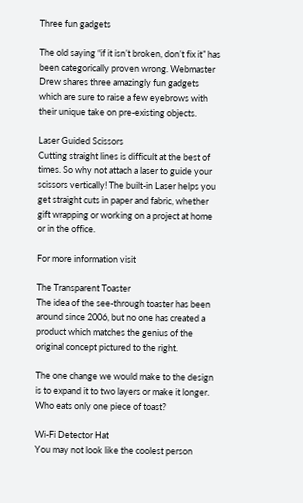Three fun gadgets

The old saying “if it isn’t broken, don’t fix it” has been categorically proven wrong. Webmaster Drew shares three amazingly fun gadgets which are sure to raise a few eyebrows with their unique take on pre-existing objects.

Laser Guided Scissors
Cutting straight lines is difficult at the best of times. So why not attach a laser to guide your scissors vertically! The built-in Laser helps you get straight cuts in paper and fabric, whether gift wrapping or working on a project at home or in the office.

For more information visit

The Transparent Toaster
The idea of the see-through toaster has been around since 2006, but no one has created a product which matches the genius of the original concept pictured to the right.

The one change we would make to the design is to expand it to two layers or make it longer. Who eats only one piece of toast?

Wi-Fi Detector Hat
You may not look like the coolest person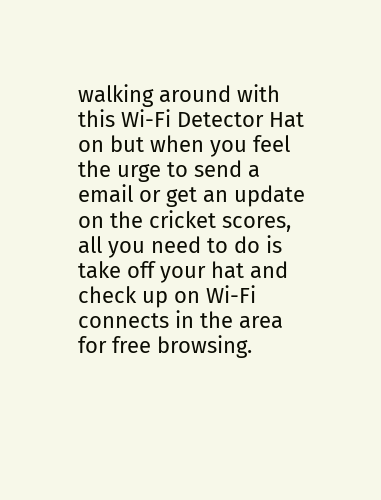walking around with this Wi-Fi Detector Hat on but when you feel the urge to send a email or get an update on the cricket scores, all you need to do is take off your hat and check up on Wi-Fi connects in the area for free browsing.